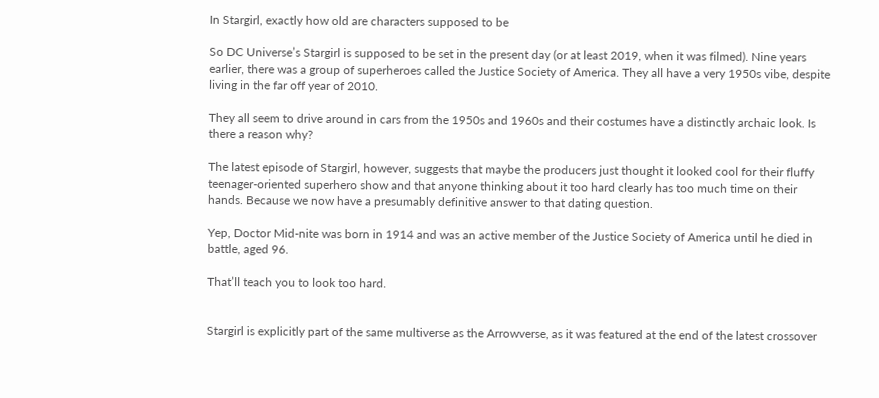In Stargirl, exactly how old are characters supposed to be

So DC Universe’s Stargirl is supposed to be set in the present day (or at least 2019, when it was filmed). Nine years earlier, there was a group of superheroes called the Justice Society of America. They all have a very 1950s vibe, despite living in the far off year of 2010.

They all seem to drive around in cars from the 1950s and 1960s and their costumes have a distinctly archaic look. Is there a reason why?

The latest episode of Stargirl, however, suggests that maybe the producers just thought it looked cool for their fluffy teenager-oriented superhero show and that anyone thinking about it too hard clearly has too much time on their hands. Because we now have a presumably definitive answer to that dating question.

Yep, Doctor Mid-nite was born in 1914 and was an active member of the Justice Society of America until he died in battle, aged 96.

That’ll teach you to look too hard.


Stargirl is explicitly part of the same multiverse as the Arrowverse, as it was featured at the end of the latest crossover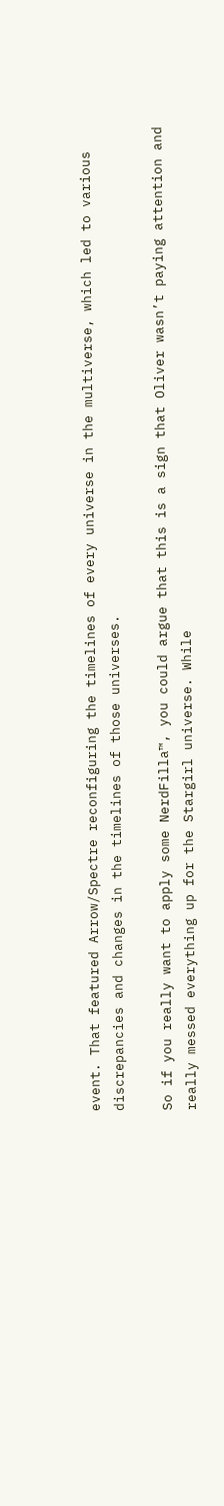event. That featured Arrow/Spectre reconfiguring the timelines of every universe in the multiverse, which led to various discrepancies and changes in the timelines of those universes.

So if you really want to apply some NerdFilla™, you could argue that this is a sign that Oliver wasn’t paying attention and really messed everything up for the Stargirl universe. While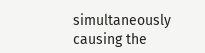simultaneously causing the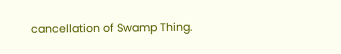cancellation of Swamp Thing.